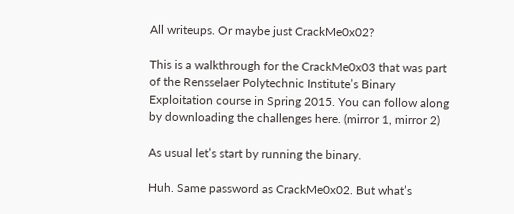All writeups. Or maybe just CrackMe0x02?

This is a walkthrough for the CrackMe0x03 that was part of the Rensselaer Polytechnic Institute’s Binary Exploitation course in Spring 2015. You can follow along by downloading the challenges here. (mirror 1, mirror 2)

As usual let’s start by running the binary.

Huh. Same password as CrackMe0x02. But what’s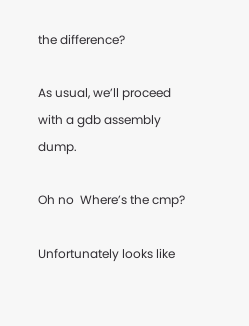the difference?

As usual, we’ll proceed with a gdb assembly dump.

Oh no  Where’s the cmp?

Unfortunately looks like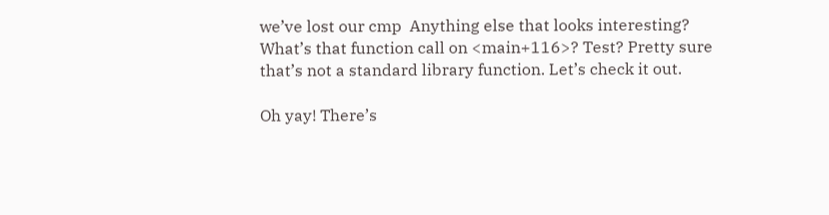we’ve lost our cmp  Anything else that looks interesting? What’s that function call on <main+116>? Test? Pretty sure that’s not a standard library function. Let’s check it out.

Oh yay! There’s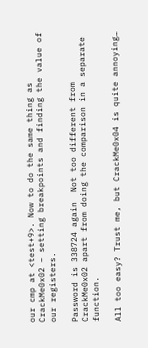our cmp at <test+9>. Now to do the same thing as CrackMe0x02 – setting breakpoints and finding the value of our registers.

Password is 338724 again  Not too different from CrackMe0x02 apart from doing the comparison in a separate function.

All too easy? Trust me, but CrackMe0x04 is quite annoying…